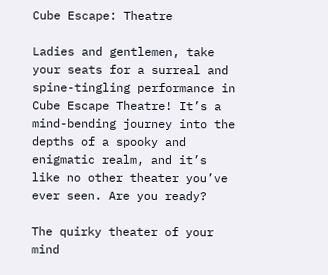Cube Escape: Theatre

Ladies and gentlemen, take your seats for a surreal and spine-tingling performance in Cube Escape Theatre! It’s a mind-bending journey into the depths of a spooky and enigmatic realm, and it’s like no other theater you’ve ever seen. Are you ready?

The quirky theater of your mind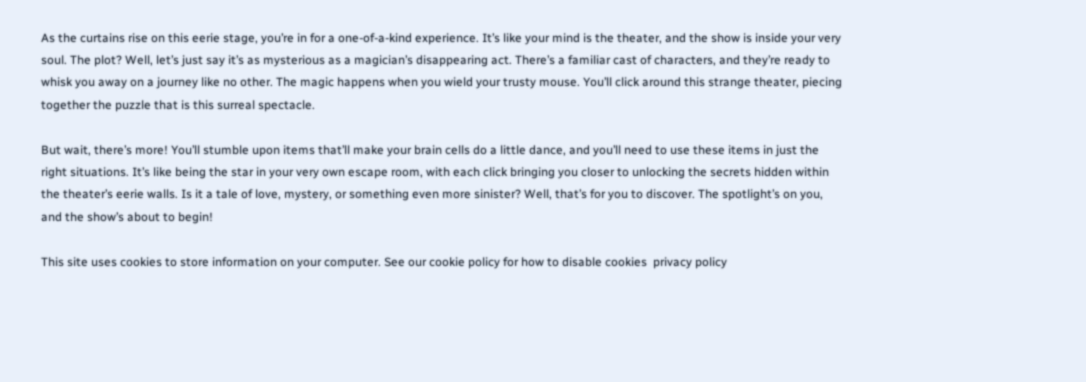As the curtains rise on this eerie stage, you’re in for a one-of-a-kind experience. It’s like your mind is the theater, and the show is inside your very soul. The plot? Well, let’s just say it’s as mysterious as a magician’s disappearing act. There’s a familiar cast of characters, and they’re ready to whisk you away on a journey like no other. The magic happens when you wield your trusty mouse. You’ll click around this strange theater, piecing together the puzzle that is this surreal spectacle.

But wait, there’s more! You’ll stumble upon items that’ll make your brain cells do a little dance, and you’ll need to use these items in just the right situations. It’s like being the star in your very own escape room, with each click bringing you closer to unlocking the secrets hidden within the theater’s eerie walls. Is it a tale of love, mystery, or something even more sinister? Well, that’s for you to discover. The spotlight’s on you, and the show’s about to begin!

This site uses cookies to store information on your computer. See our cookie policy for how to disable cookies  privacy policy